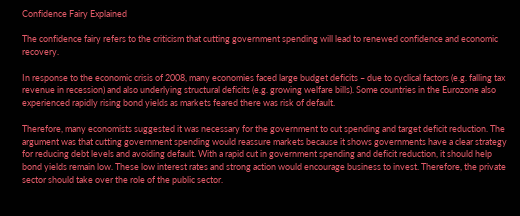Confidence Fairy Explained

The confidence fairy refers to the criticism that cutting government spending will lead to renewed confidence and economic recovery.

In response to the economic crisis of 2008, many economies faced large budget deficits – due to cyclical factors (e.g. falling tax revenue in recession) and also underlying structural deficits (e.g. growing welfare bills). Some countries in the Eurozone also experienced rapidly rising bond yields as markets feared there was risk of default.

Therefore, many economists suggested it was necessary for the government to cut spending and target deficit reduction. The argument was that cutting government spending would reassure markets because it shows governments have a clear strategy for reducing debt levels and avoiding default. With a rapid cut in government spending and deficit reduction, it should help bond yields remain low. These low interest rates and strong action would encourage business to invest. Therefore, the private sector should take over the role of the public sector.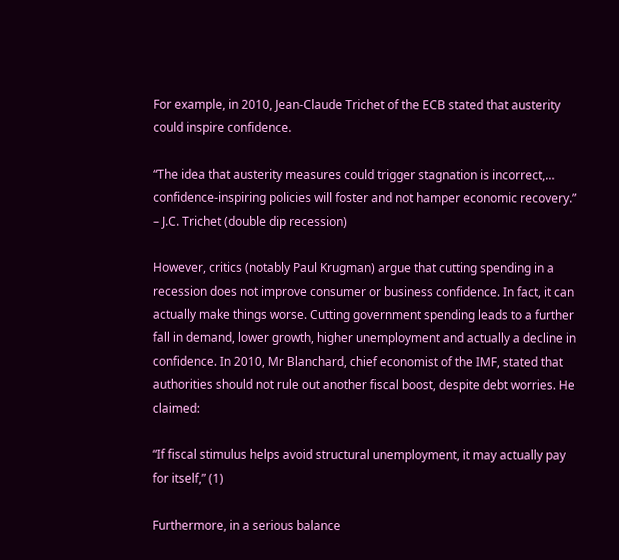For example, in 2010, Jean-Claude Trichet of the ECB stated that austerity could inspire confidence.

“The idea that austerity measures could trigger stagnation is incorrect,… confidence-inspiring policies will foster and not hamper economic recovery.” – J.C. Trichet (double dip recession)

However, critics (notably Paul Krugman) argue that cutting spending in a recession does not improve consumer or business confidence. In fact, it can actually make things worse. Cutting government spending leads to a further fall in demand, lower growth, higher unemployment and actually a decline in confidence. In 2010, Mr Blanchard, chief economist of the IMF, stated that authorities should not rule out another fiscal boost, despite debt worries. He claimed:

“If fiscal stimulus helps avoid structural unemployment, it may actually pay for itself,” (1)

Furthermore, in a serious balance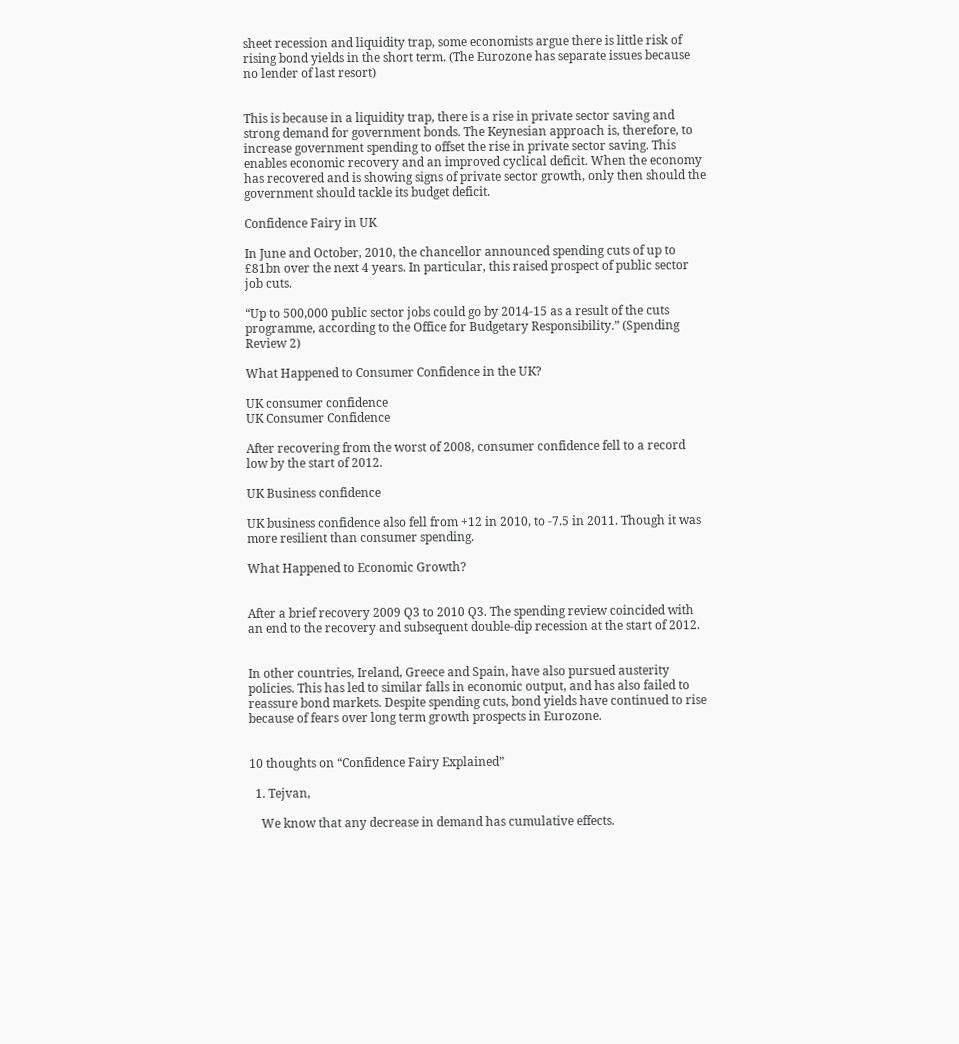sheet recession and liquidity trap, some economists argue there is little risk of rising bond yields in the short term. (The Eurozone has separate issues because no lender of last resort)


This is because in a liquidity trap, there is a rise in private sector saving and strong demand for government bonds. The Keynesian approach is, therefore, to increase government spending to offset the rise in private sector saving. This enables economic recovery and an improved cyclical deficit. When the economy has recovered and is showing signs of private sector growth, only then should the government should tackle its budget deficit.

Confidence Fairy in UK

In June and October, 2010, the chancellor announced spending cuts of up to £81bn over the next 4 years. In particular, this raised prospect of public sector job cuts.

“Up to 500,000 public sector jobs could go by 2014-15 as a result of the cuts programme, according to the Office for Budgetary Responsibility.” (Spending Review 2)

What Happened to Consumer Confidence in the UK?

UK consumer confidence
UK Consumer Confidence

After recovering from the worst of 2008, consumer confidence fell to a record low by the start of 2012.

UK Business confidence

UK business confidence also fell from +12 in 2010, to -7.5 in 2011. Though it was more resilient than consumer spending.

What Happened to Economic Growth?


After a brief recovery 2009 Q3 to 2010 Q3. The spending review coincided with an end to the recovery and subsequent double-dip recession at the start of 2012.


In other countries, Ireland, Greece and Spain, have also pursued austerity policies. This has led to similar falls in economic output, and has also failed to reassure bond markets. Despite spending cuts, bond yields have continued to rise because of fears over long term growth prospects in Eurozone.


10 thoughts on “Confidence Fairy Explained”

  1. Tejvan,

    We know that any decrease in demand has cumulative effects.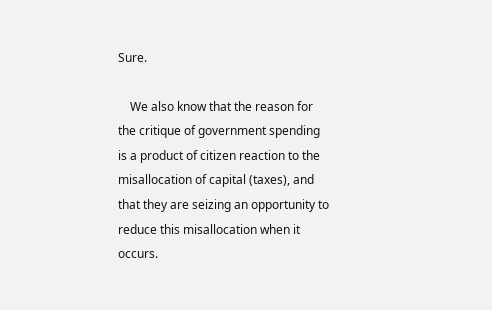Sure.

    We also know that the reason for the critique of government spending is a product of citizen reaction to the misallocation of capital (taxes), and that they are seizing an opportunity to reduce this misallocation when it occurs.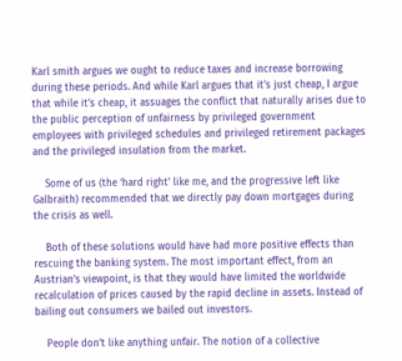Karl smith argues we ought to reduce taxes and increase borrowing during these periods. And while Karl argues that it’s just cheap, I argue that while it’s cheap, it assuages the conflict that naturally arises due to the public perception of unfairness by privileged government employees with privileged schedules and privileged retirement packages and the privileged insulation from the market.

    Some of us (the ‘hard right’ like me, and the progressive left like Galbraith) recommended that we directly pay down mortgages during the crisis as well.

    Both of these solutions would have had more positive effects than rescuing the banking system. The most important effect, from an Austrian’s viewpoint, is that they would have limited the worldwide recalculation of prices caused by the rapid decline in assets. Instead of bailing out consumers we bailed out investors.

    People don’t like anything unfair. The notion of a collective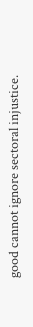good cannot ignore sectoral injustice.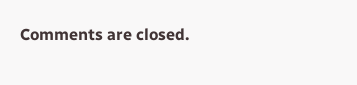Comments are closed.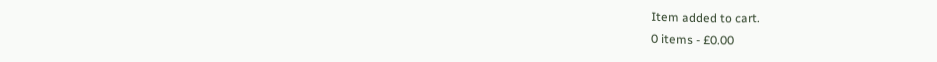Item added to cart.
0 items - £0.00